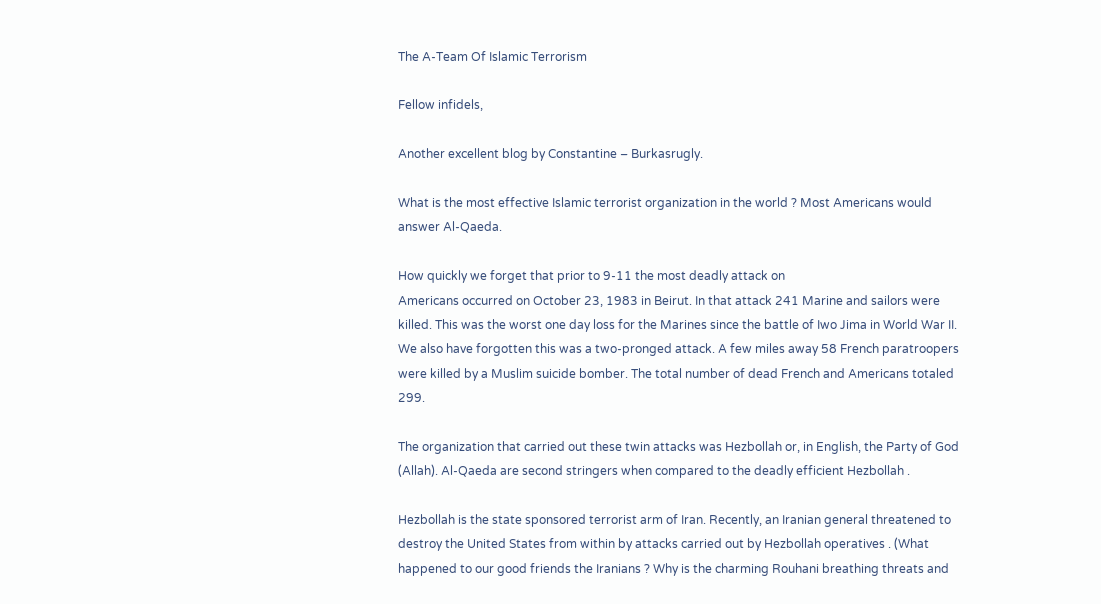The A-Team Of Islamic Terrorism

Fellow infidels,

Another excellent blog by Constantine – Burkasrugly.

What is the most effective Islamic terrorist organization in the world ? Most Americans would answer Al-Qaeda.

How quickly we forget that prior to 9-11 the most deadly attack on
Americans occurred on October 23, 1983 in Beirut. In that attack 241 Marine and sailors were killed. This was the worst one day loss for the Marines since the battle of Iwo Jima in World War II. We also have forgotten this was a two-pronged attack. A few miles away 58 French paratroopers were killed by a Muslim suicide bomber. The total number of dead French and Americans totaled 299.

The organization that carried out these twin attacks was Hezbollah or, in English, the Party of God (Allah). Al-Qaeda are second stringers when compared to the deadly efficient Hezbollah .

Hezbollah is the state sponsored terrorist arm of Iran. Recently, an Iranian general threatened to destroy the United States from within by attacks carried out by Hezbollah operatives . (What happened to our good friends the Iranians ? Why is the charming Rouhani breathing threats and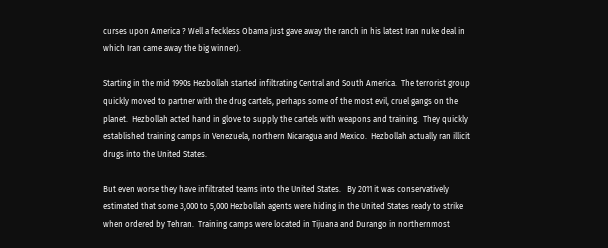curses upon America ? Well a feckless Obama just gave away the ranch in his latest Iran nuke deal in which Iran came away the big winner).

Starting in the mid 1990s Hezbollah started infiltrating Central and South America.  The terrorist group quickly moved to partner with the drug cartels, perhaps some of the most evil, cruel gangs on the planet.  Hezbollah acted hand in glove to supply the cartels with weapons and training.  They quickly established training camps in Venezuela, northern Nicaragua and Mexico.  Hezbollah actually ran illicit drugs into the United States.

But even worse they have infiltrated teams into the United States.   By 2011 it was conservatively estimated that some 3,000 to 5,000 Hezbollah agents were hiding in the United States ready to strike when ordered by Tehran.  Training camps were located in Tijuana and Durango in northernmost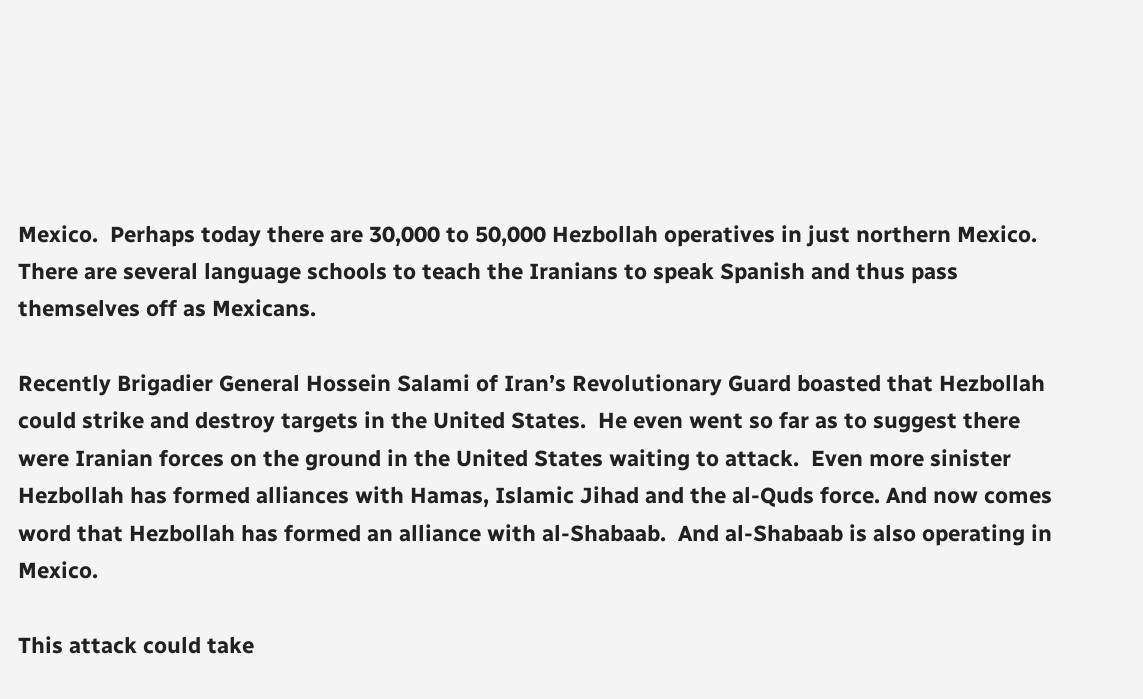Mexico.  Perhaps today there are 30,000 to 50,000 Hezbollah operatives in just northern Mexico.  There are several language schools to teach the Iranians to speak Spanish and thus pass themselves off as Mexicans.

Recently Brigadier General Hossein Salami of Iran’s Revolutionary Guard boasted that Hezbollah could strike and destroy targets in the United States.  He even went so far as to suggest there were Iranian forces on the ground in the United States waiting to attack.  Even more sinister Hezbollah has formed alliances with Hamas, Islamic Jihad and the al-Quds force. And now comes word that Hezbollah has formed an alliance with al-Shabaab.  And al-Shabaab is also operating in Mexico.

This attack could take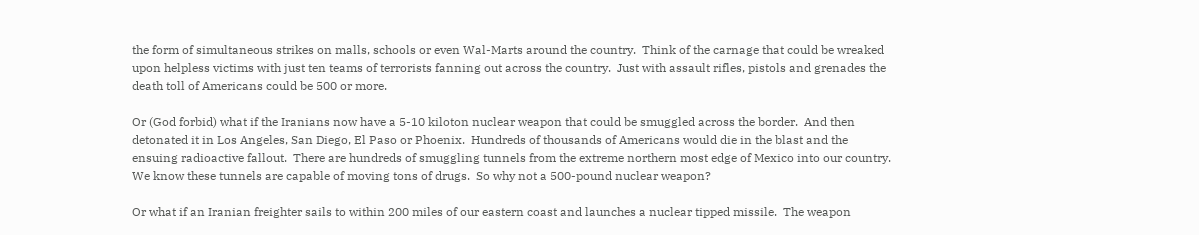the form of simultaneous strikes on malls, schools or even Wal-Marts around the country.  Think of the carnage that could be wreaked upon helpless victims with just ten teams of terrorists fanning out across the country.  Just with assault rifles, pistols and grenades the death toll of Americans could be 500 or more.

Or (God forbid) what if the Iranians now have a 5-10 kiloton nuclear weapon that could be smuggled across the border.  And then detonated it in Los Angeles, San Diego, El Paso or Phoenix.  Hundreds of thousands of Americans would die in the blast and the ensuing radioactive fallout.  There are hundreds of smuggling tunnels from the extreme northern most edge of Mexico into our country.  We know these tunnels are capable of moving tons of drugs.  So why not a 500-pound nuclear weapon?

Or what if an Iranian freighter sails to within 200 miles of our eastern coast and launches a nuclear tipped missile.  The weapon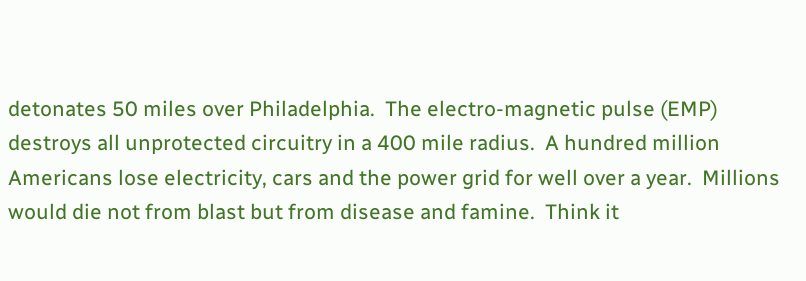detonates 50 miles over Philadelphia.  The electro-magnetic pulse (EMP) destroys all unprotected circuitry in a 400 mile radius.  A hundred million Americans lose electricity, cars and the power grid for well over a year.  Millions would die not from blast but from disease and famine.  Think it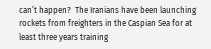can’t happen?  The Iranians have been launching rockets from freighters in the Caspian Sea for at least three years training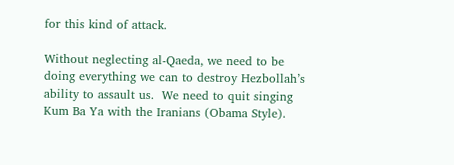for this kind of attack.

Without neglecting al-Qaeda, we need to be doing everything we can to destroy Hezbollah’s ability to assault us.  We need to quit singing Kum Ba Ya with the Iranians (Obama Style).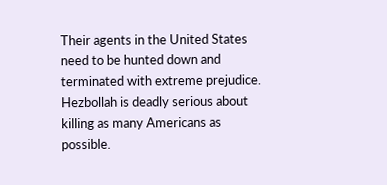Their agents in the United States need to be hunted down and terminated with extreme prejudice.  Hezbollah is deadly serious about killing as many Americans as possible.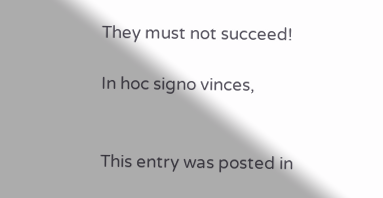They must not succeed!

In hoc signo vinces,


This entry was posted in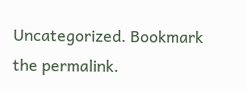Uncategorized. Bookmark the permalink.